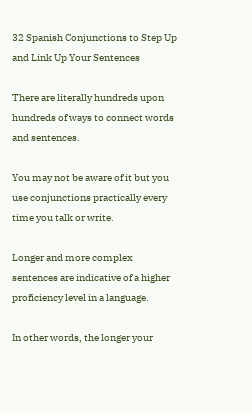32 Spanish Conjunctions to Step Up and Link Up Your Sentences

There are literally hundreds upon hundreds of ways to connect words and sentences.

You may not be aware of it but you use conjunctions practically every time you talk or write.

Longer and more complex sentences are indicative of a higher proficiency level in a language.

In other words, the longer your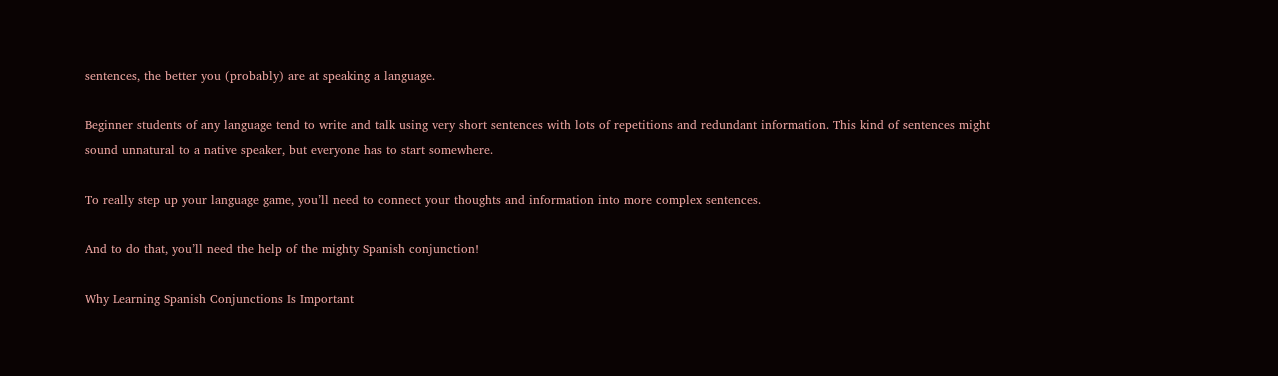sentences, the better you (probably) are at speaking a language.

Beginner students of any language tend to write and talk using very short sentences with lots of repetitions and redundant information. This kind of sentences might sound unnatural to a native speaker, but everyone has to start somewhere.

To really step up your language game, you’ll need to connect your thoughts and information into more complex sentences.

And to do that, you’ll need the help of the mighty Spanish conjunction!

Why Learning Spanish Conjunctions Is Important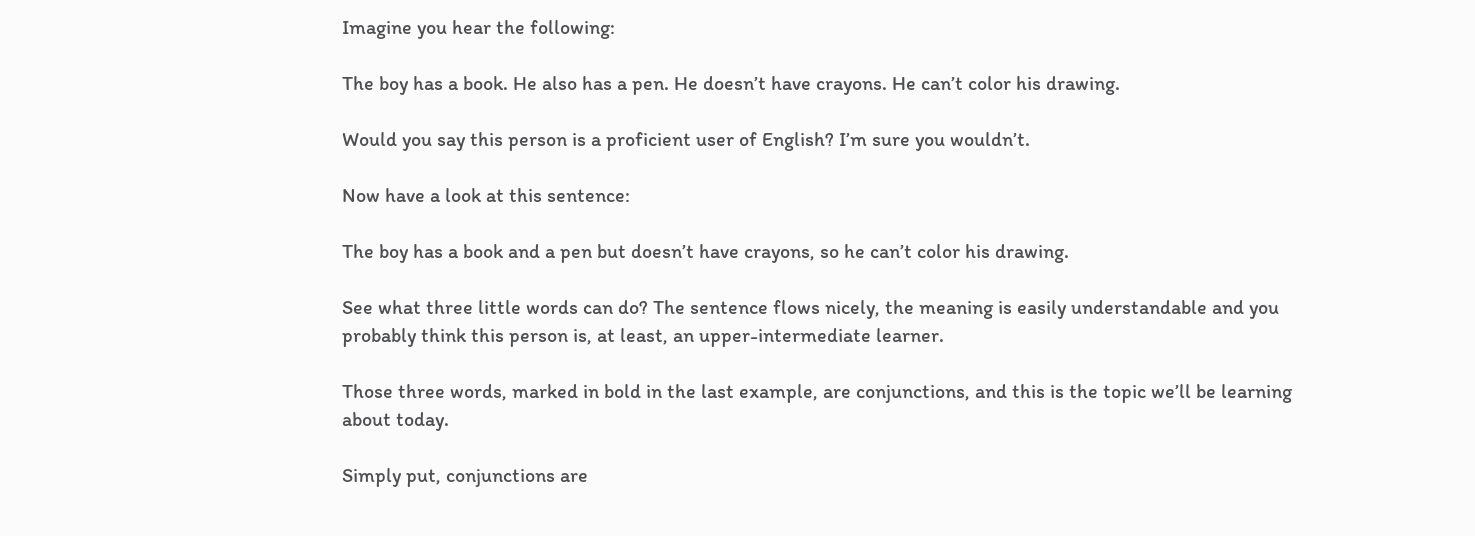Imagine you hear the following:

The boy has a book. He also has a pen. He doesn’t have crayons. He can’t color his drawing.

Would you say this person is a proficient user of English? I’m sure you wouldn’t.

Now have a look at this sentence:

The boy has a book and a pen but doesn’t have crayons, so he can’t color his drawing.

See what three little words can do? The sentence flows nicely, the meaning is easily understandable and you probably think this person is, at least, an upper-intermediate learner.

Those three words, marked in bold in the last example, are conjunctions, and this is the topic we’ll be learning about today.

Simply put, conjunctions are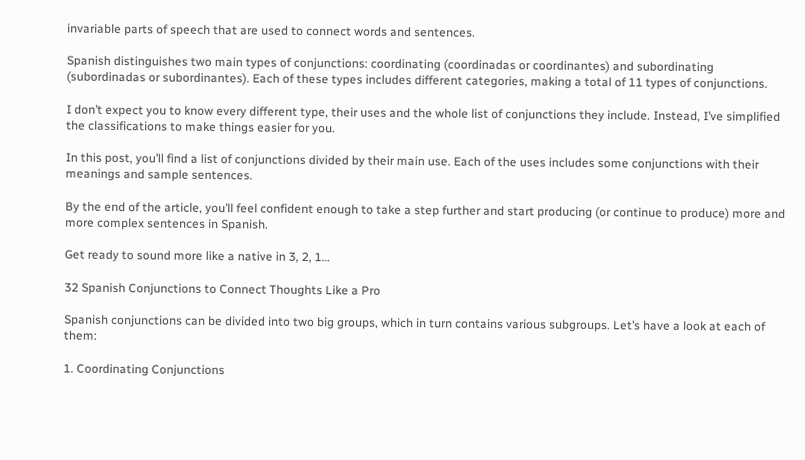invariable parts of speech that are used to connect words and sentences.

Spanish distinguishes two main types of conjunctions: coordinating (coordinadas or coordinantes) and subordinating (subordinadas or subordinantes). Each of these types includes different categories, making a total of 11 types of conjunctions.

I don’t expect you to know every different type, their uses and the whole list of conjunctions they include. Instead, I’ve simplified the classifications to make things easier for you.

In this post, you’ll find a list of conjunctions divided by their main use. Each of the uses includes some conjunctions with their meanings and sample sentences.

By the end of the article, you’ll feel confident enough to take a step further and start producing (or continue to produce) more and more complex sentences in Spanish.

Get ready to sound more like a native in 3, 2, 1…

32 Spanish Conjunctions to Connect Thoughts Like a Pro

Spanish conjunctions can be divided into two big groups, which in turn contains various subgroups. Let’s have a look at each of them:

1. Coordinating Conjunctions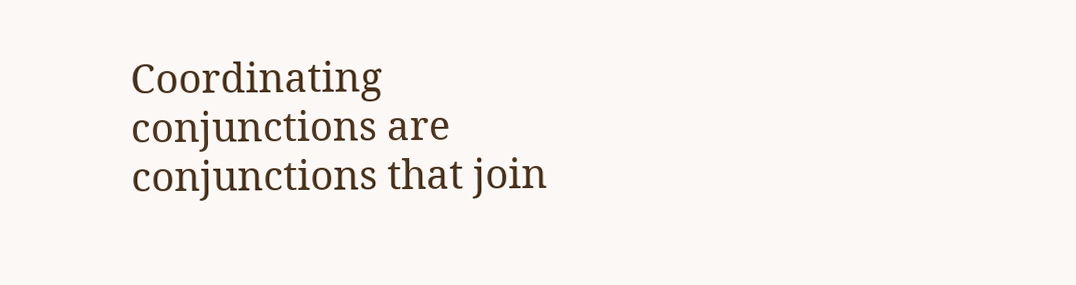Coordinating conjunctions are conjunctions that join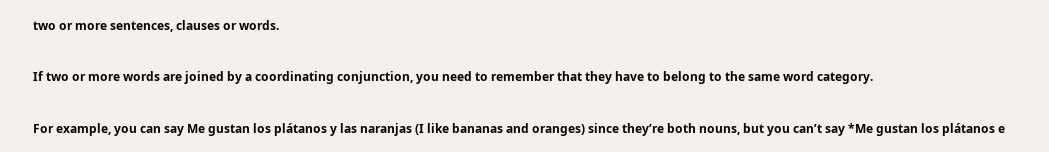two or more sentences, clauses or words.

If two or more words are joined by a coordinating conjunction, you need to remember that they have to belong to the same word category.

For example, you can say Me gustan los plátanos y las naranjas (I like bananas and oranges) since they’re both nouns, but you can’t say *Me gustan los plátanos e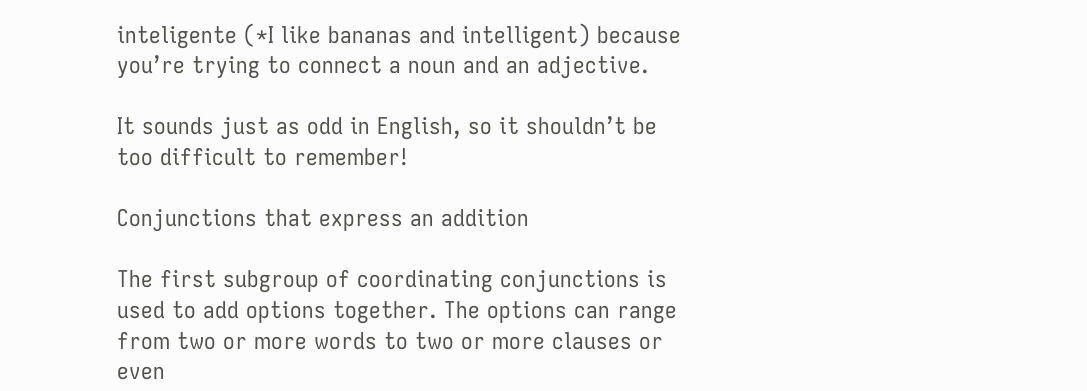inteligente (*I like bananas and intelligent) because you’re trying to connect a noun and an adjective.

It sounds just as odd in English, so it shouldn’t be too difficult to remember!

Conjunctions that express an addition

The first subgroup of coordinating conjunctions is used to add options together. The options can range from two or more words to two or more clauses or even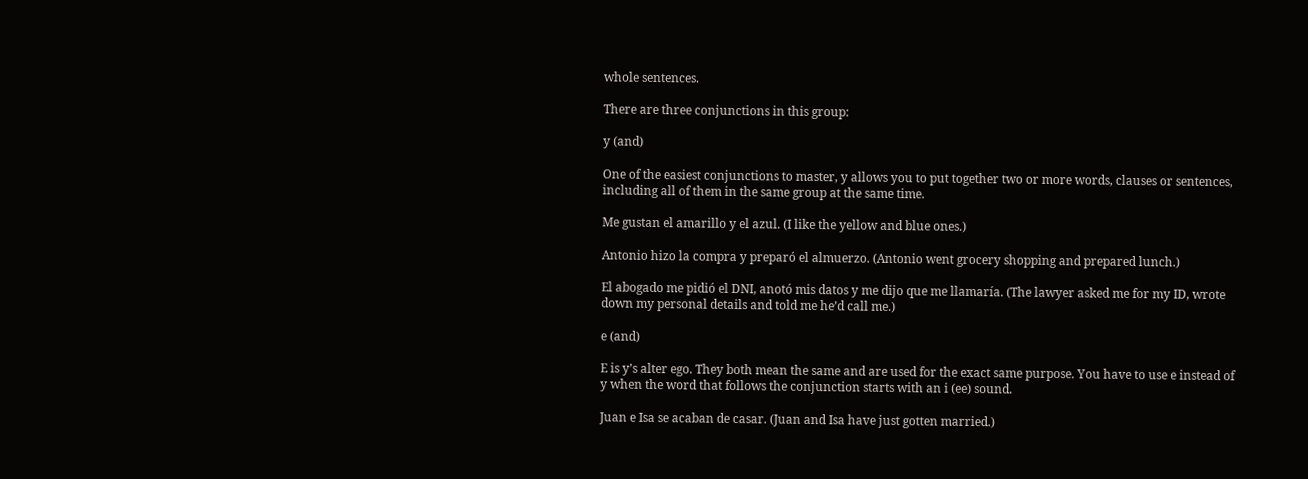whole sentences.

There are three conjunctions in this group:

y (and)

One of the easiest conjunctions to master, y allows you to put together two or more words, clauses or sentences, including all of them in the same group at the same time.

Me gustan el amarillo y el azul. (I like the yellow and blue ones.)

Antonio hizo la compra y preparó el almuerzo. (Antonio went grocery shopping and prepared lunch.)

El abogado me pidió el DNI, anotó mis datos y me dijo que me llamaría. (The lawyer asked me for my ID, wrote down my personal details and told me he’d call me.)

e (and)

E is y’s alter ego. They both mean the same and are used for the exact same purpose. You have to use e instead of y when the word that follows the conjunction starts with an i (ee) sound.

Juan e Isa se acaban de casar. (Juan and Isa have just gotten married.)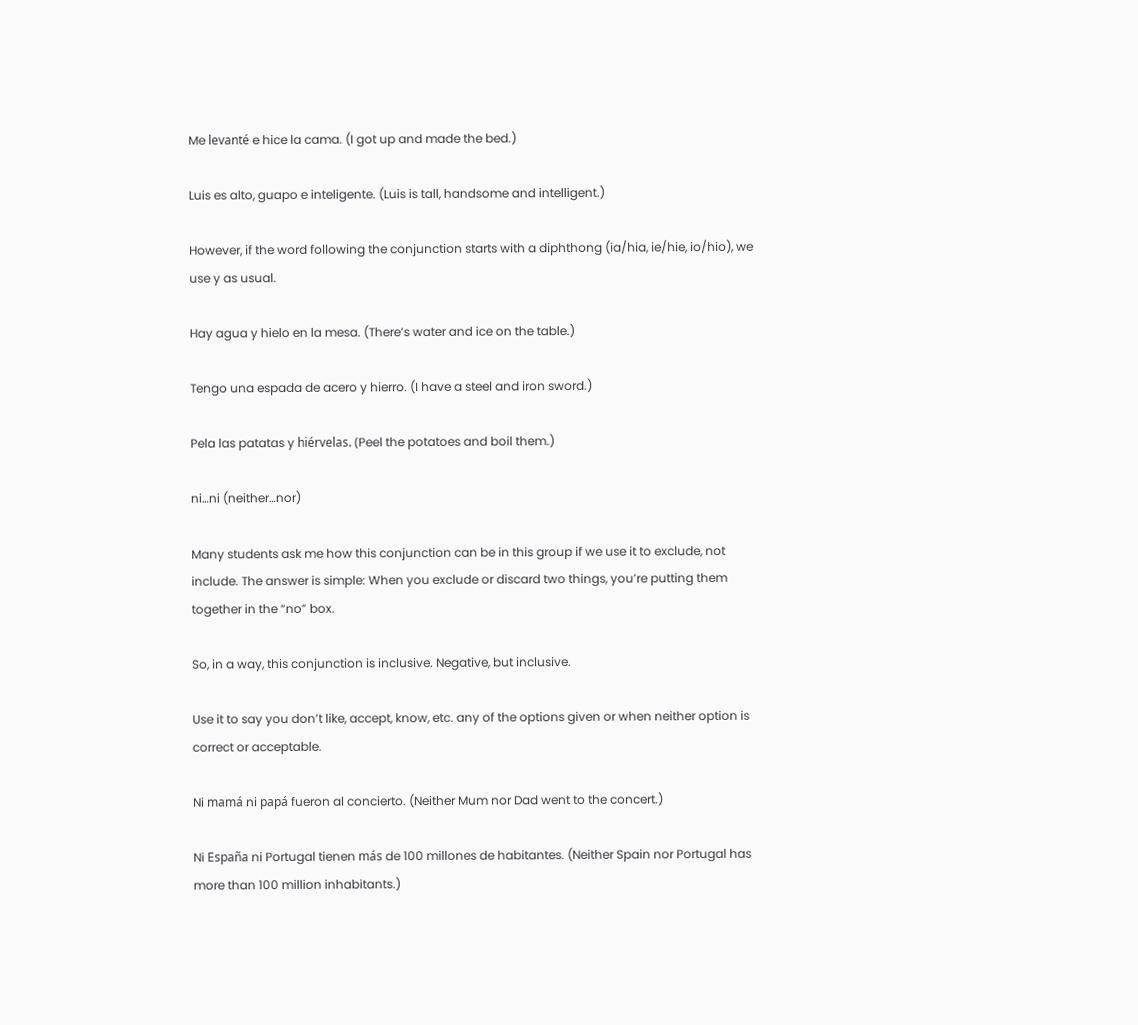Me levanté e hice la cama. (I got up and made the bed.)

Luis es alto, guapo e inteligente. (Luis is tall, handsome and intelligent.)

However, if the word following the conjunction starts with a diphthong (ia/hia, ie/hie, io/hio), we use y as usual.

Hay agua y hielo en la mesa. (There’s water and ice on the table.)

Tengo una espada de acero y hierro. (I have a steel and iron sword.)

Pela las patatas y hiérvelas. (Peel the potatoes and boil them.)

ni…ni (neither…nor)

Many students ask me how this conjunction can be in this group if we use it to exclude, not include. The answer is simple: When you exclude or discard two things, you’re putting them together in the “no” box.

So, in a way, this conjunction is inclusive. Negative, but inclusive.

Use it to say you don’t like, accept, know, etc. any of the options given or when neither option is correct or acceptable.

Ni mamá ni papá fueron al concierto. (Neither Mum nor Dad went to the concert.)

Ni España ni Portugal tienen más de 100 millones de habitantes. (Neither Spain nor Portugal has more than 100 million inhabitants.)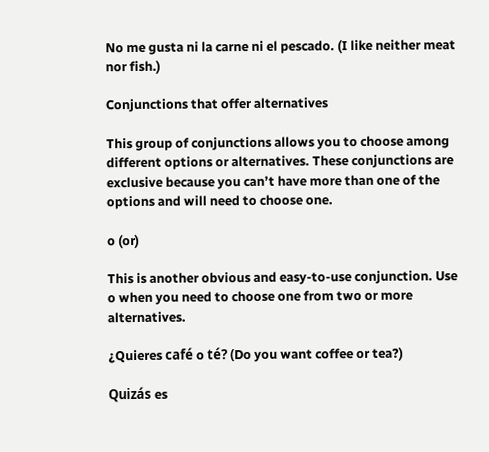No me gusta ni la carne ni el pescado. (I like neither meat nor fish.)

Conjunctions that offer alternatives

This group of conjunctions allows you to choose among different options or alternatives. These conjunctions are exclusive because you can’t have more than one of the options and will need to choose one.

o (or)

This is another obvious and easy-to-use conjunction. Use o when you need to choose one from two or more alternatives.

¿Quieres café o té? (Do you want coffee or tea?)

Quizás es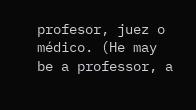profesor, juez o médico. (He may be a professor, a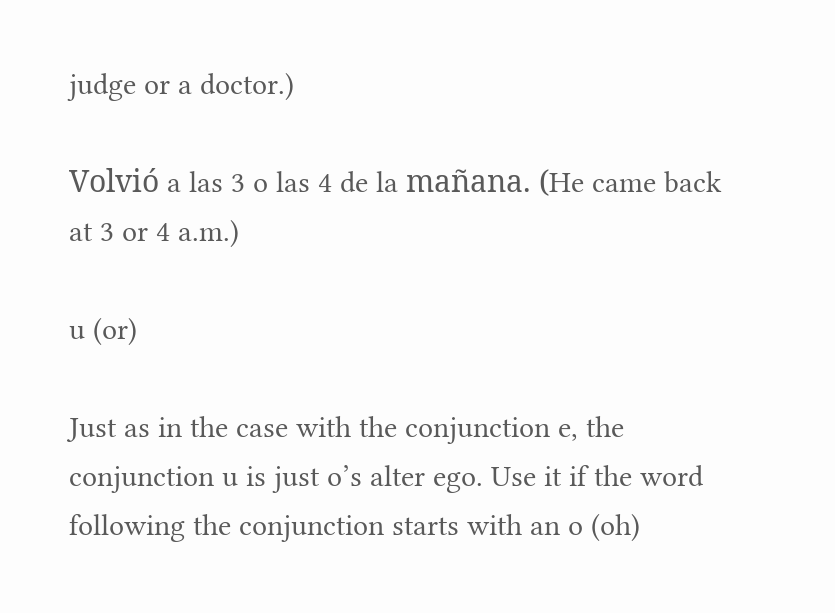judge or a doctor.)

Volvió a las 3 o las 4 de la mañana. (He came back at 3 or 4 a.m.)

u (or)

Just as in the case with the conjunction e, the conjunction u is just o’s alter ego. Use it if the word following the conjunction starts with an o (oh)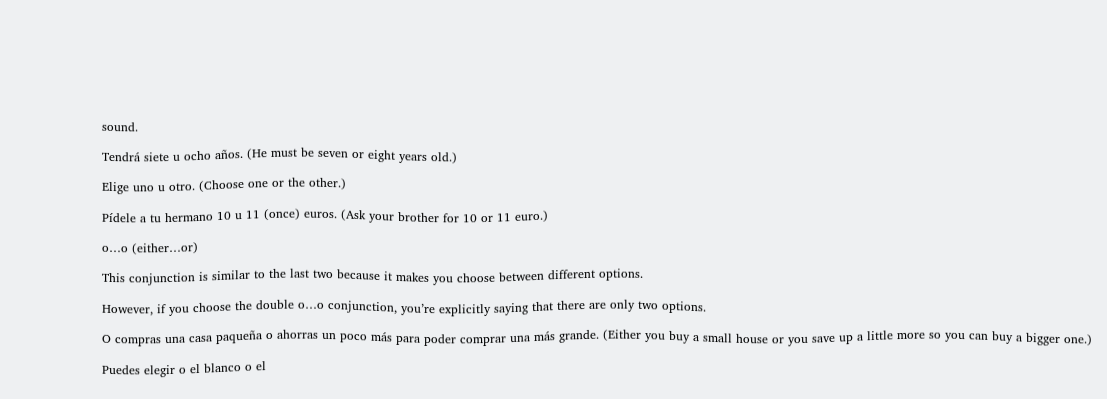sound.

Tendrá siete u ocho años. (He must be seven or eight years old.)

Elige uno u otro. (Choose one or the other.)

Pídele a tu hermano 10 u 11 (once) euros. (Ask your brother for 10 or 11 euro.)

o…o (either…or)

This conjunction is similar to the last two because it makes you choose between different options.

However, if you choose the double o…o conjunction, you’re explicitly saying that there are only two options.

O compras una casa paqueña o ahorras un poco más para poder comprar una más grande. (Either you buy a small house or you save up a little more so you can buy a bigger one.)

Puedes elegir o el blanco o el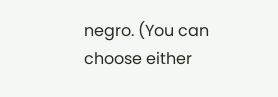negro. (You can choose either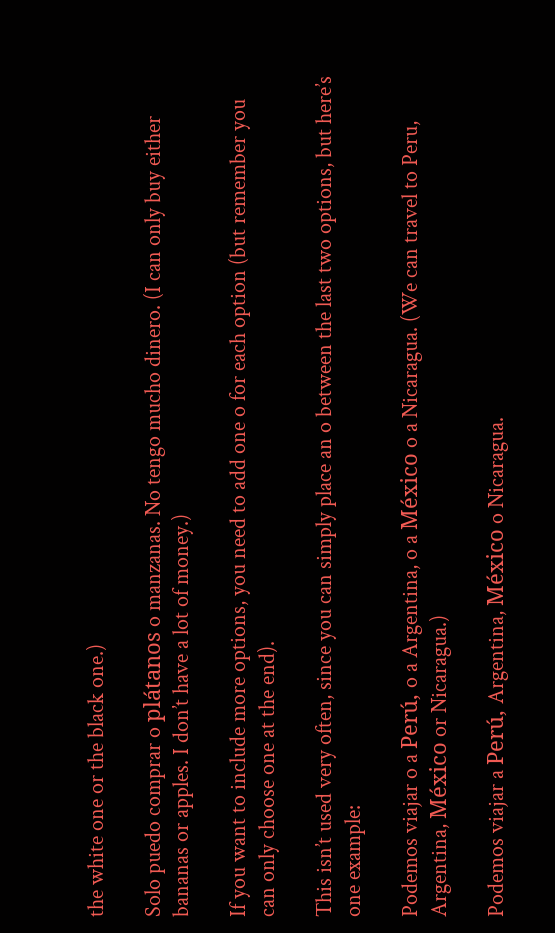the white one or the black one.)

Solo puedo comprar o plátanos o manzanas. No tengo mucho dinero. (I can only buy either bananas or apples. I don’t have a lot of money.)

If you want to include more options, you need to add one o for each option (but remember you can only choose one at the end).

This isn’t used very often, since you can simply place an o between the last two options, but here’s one example:

Podemos viajar o a Perú, o a Argentina, o a México o a Nicaragua. (We can travel to Peru, Argentina, México or Nicaragua.)

Podemos viajar a Perú, Argentina, México o Nicaragua.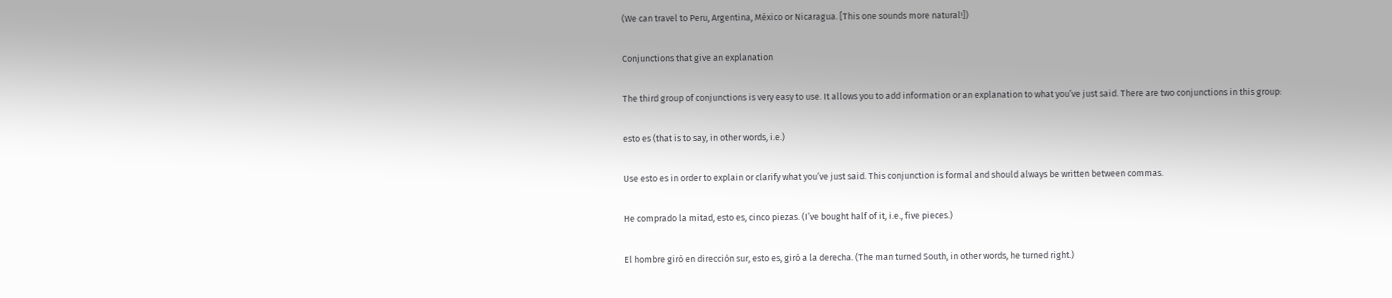(We can travel to Peru, Argentina, México or Nicaragua. [This one sounds more natural!])

Conjunctions that give an explanation

The third group of conjunctions is very easy to use. It allows you to add information or an explanation to what you’ve just said. There are two conjunctions in this group:

esto es (that is to say, in other words, i.e.)

Use esto es in order to explain or clarify what you’ve just said. This conjunction is formal and should always be written between commas.

He comprado la mitad, esto es, cinco piezas. (I’ve bought half of it, i.e., five pieces.)

El hombre giró en dirección sur, esto es, giró a la derecha. (The man turned South, in other words, he turned right.)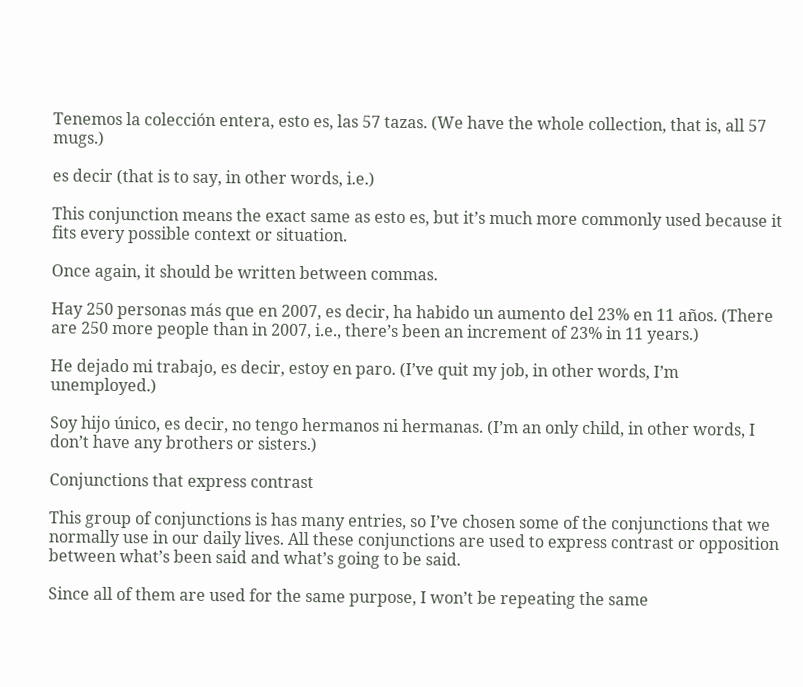Tenemos la colección entera, esto es, las 57 tazas. (We have the whole collection, that is, all 57 mugs.)

es decir (that is to say, in other words, i.e.)

This conjunction means the exact same as esto es, but it’s much more commonly used because it fits every possible context or situation.

Once again, it should be written between commas.

Hay 250 personas más que en 2007, es decir, ha habido un aumento del 23% en 11 años. (There are 250 more people than in 2007, i.e., there’s been an increment of 23% in 11 years.)

He dejado mi trabajo, es decir, estoy en paro. (I’ve quit my job, in other words, I’m unemployed.)

Soy hijo único, es decir, no tengo hermanos ni hermanas. (I’m an only child, in other words, I don’t have any brothers or sisters.)

Conjunctions that express contrast

This group of conjunctions is has many entries, so I’ve chosen some of the conjunctions that we normally use in our daily lives. All these conjunctions are used to express contrast or opposition between what’s been said and what’s going to be said.

Since all of them are used for the same purpose, I won’t be repeating the same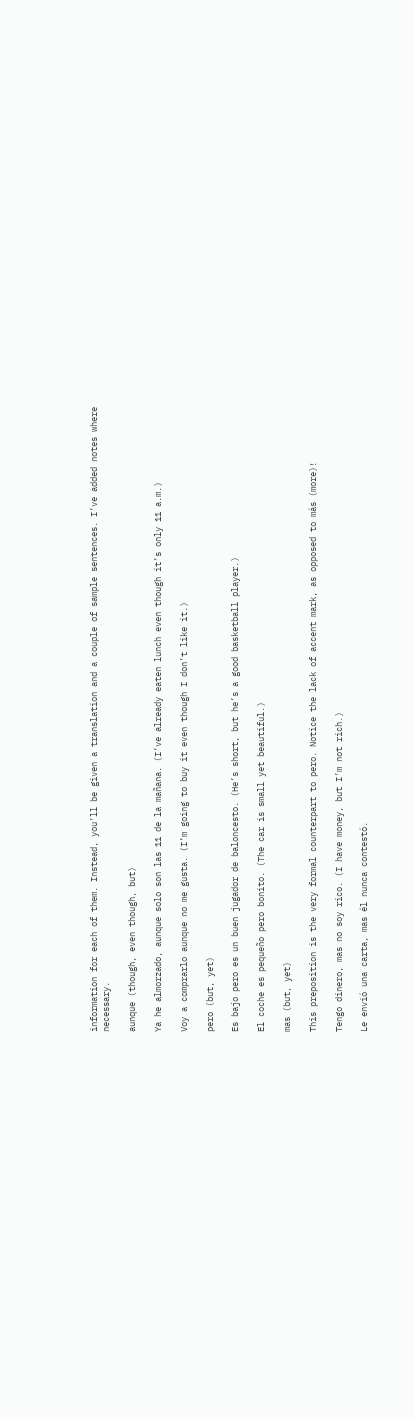information for each of them. Instead, you’ll be given a translation and a couple of sample sentences. I’ve added notes where necessary.

aunque (though, even though, but)

Ya he almorzado, aunque solo son las 11 de la mañana. (I’ve already eaten lunch even though it’s only 11 a.m.)

Voy a comprarlo aunque no me gusta. (I’m going to buy it even though I don’t like it.)

pero (but, yet)

Es bajo pero es un buen jugador de baloncesto. (He’s short, but he’s a good basketball player.)

El coche es pequeño pero bonito. (The car is small yet beautiful.)

mas (but, yet)

This preposition is the very formal counterpart to pero. Notice the lack of accent mark, as opposed to más (more)!

Tengo dinero, mas no soy rico. (I have money, but I’m not rich.)

Le envió una carta, mas él nunca contestó.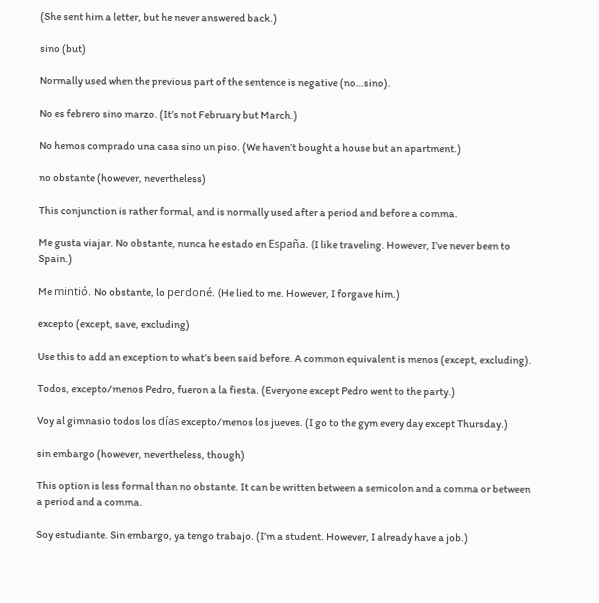(She sent him a letter, but he never answered back.)

sino (but)

Normally used when the previous part of the sentence is negative (no…sino).

No es febrero sino marzo. (It’s not February but March.)

No hemos comprado una casa sino un piso. (We haven’t bought a house but an apartment.)

no obstante (however, nevertheless)

This conjunction is rather formal, and is normally used after a period and before a comma.

Me gusta viajar. No obstante, nunca he estado en España. (I like traveling. However, I’ve never been to Spain.)

Me mintió. No obstante, lo perdoné. (He lied to me. However, I forgave him.)

excepto (except, save, excluding)

Use this to add an exception to what’s been said before. A common equivalent is menos (except, excluding).

Todos, excepto/menos Pedro, fueron a la fiesta. (Everyone except Pedro went to the party.)

Voy al gimnasio todos los días excepto/menos los jueves. (I go to the gym every day except Thursday.)

sin embargo (however, nevertheless, though)

This option is less formal than no obstante. It can be written between a semicolon and a comma or between a period and a comma.

Soy estudiante. Sin embargo, ya tengo trabajo. (I’m a student. However, I already have a job.)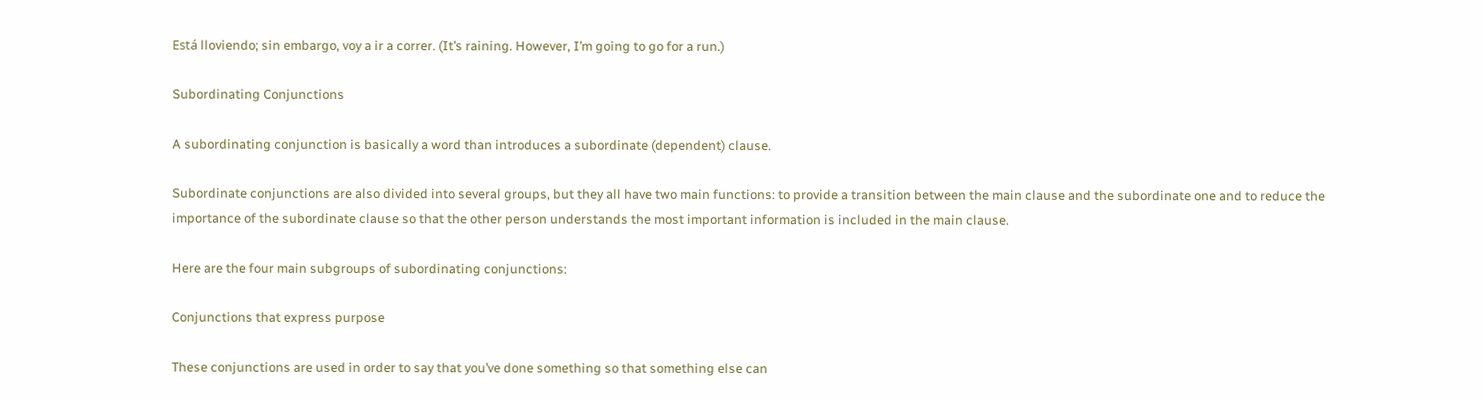Está lloviendo; sin embargo, voy a ir a correr. (It’s raining. However, I’m going to go for a run.)

Subordinating Conjunctions

A subordinating conjunction is basically a word than introduces a subordinate (dependent) clause.

Subordinate conjunctions are also divided into several groups, but they all have two main functions: to provide a transition between the main clause and the subordinate one and to reduce the importance of the subordinate clause so that the other person understands the most important information is included in the main clause.

Here are the four main subgroups of subordinating conjunctions:

Conjunctions that express purpose

These conjunctions are used in order to say that you’ve done something so that something else can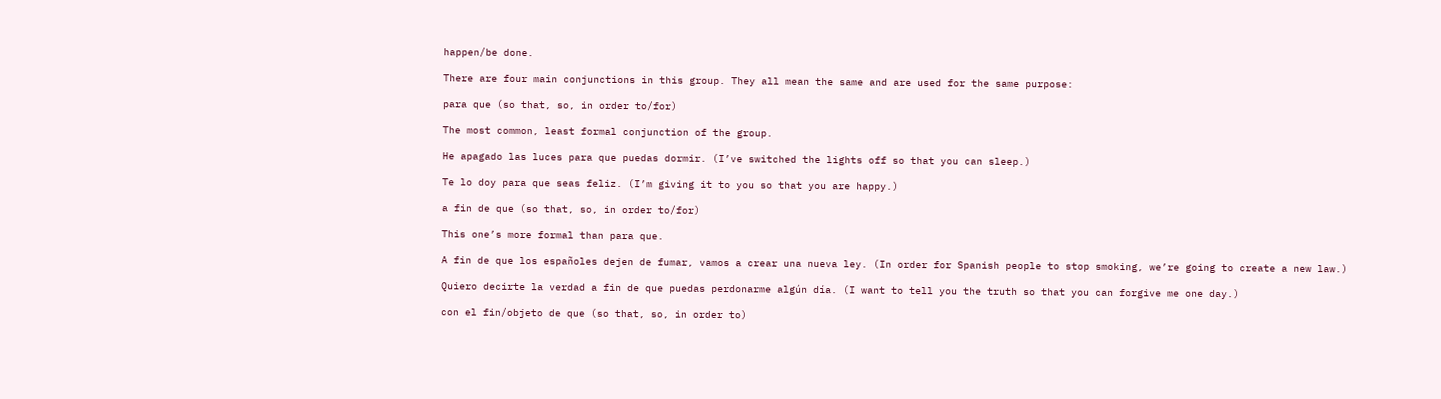happen/be done.

There are four main conjunctions in this group. They all mean the same and are used for the same purpose:

para que (so that, so, in order to/for)

The most common, least formal conjunction of the group.

He apagado las luces para que puedas dormir. (I’ve switched the lights off so that you can sleep.)

Te lo doy para que seas feliz. (I’m giving it to you so that you are happy.)

a fin de que (so that, so, in order to/for)

This one’s more formal than para que.

A fin de que los españoles dejen de fumar, vamos a crear una nueva ley. (In order for Spanish people to stop smoking, we’re going to create a new law.)

Quiero decirte la verdad a fin de que puedas perdonarme algún día. (I want to tell you the truth so that you can forgive me one day.)

con el fin/objeto de que (so that, so, in order to)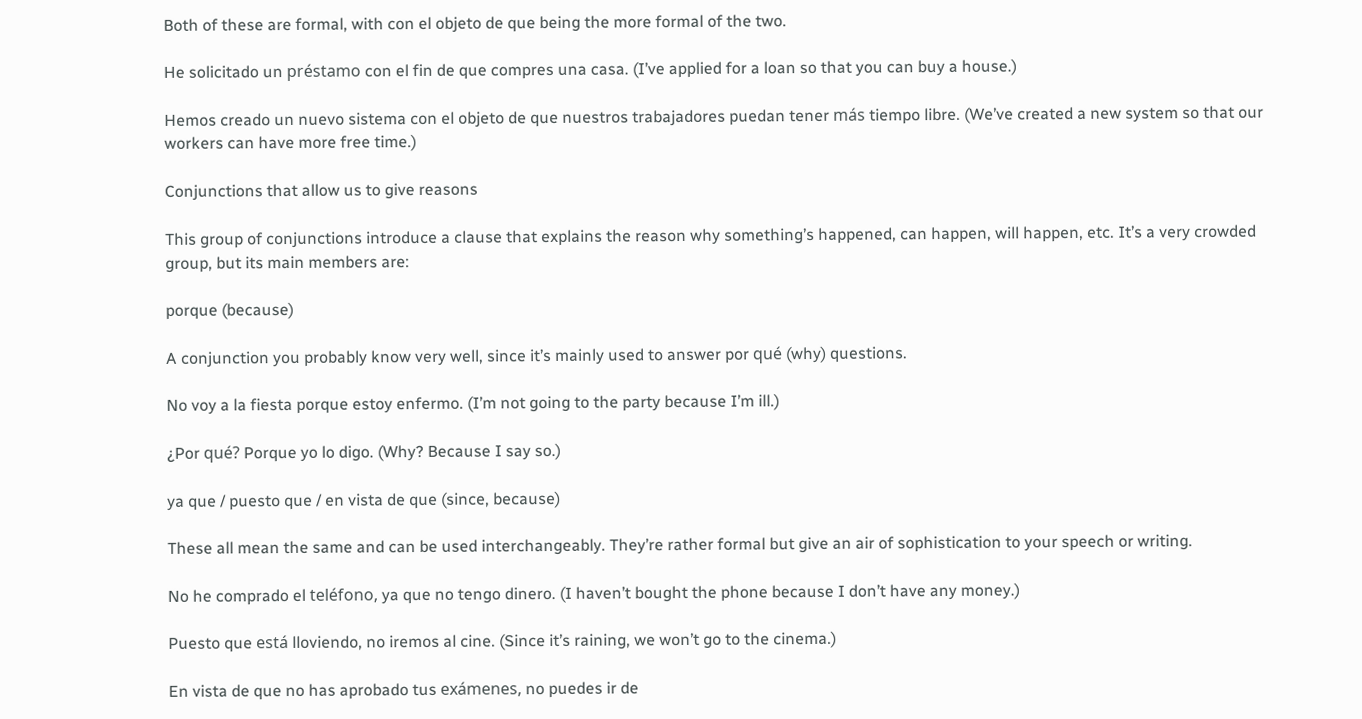Both of these are formal, with con el objeto de que being the more formal of the two.

He solicitado un préstamo con el fin de que compres una casa. (I’ve applied for a loan so that you can buy a house.)

Hemos creado un nuevo sistema con el objeto de que nuestros trabajadores puedan tener más tiempo libre. (We’ve created a new system so that our workers can have more free time.)

Conjunctions that allow us to give reasons

This group of conjunctions introduce a clause that explains the reason why something’s happened, can happen, will happen, etc. It’s a very crowded group, but its main members are:

porque (because)

A conjunction you probably know very well, since it’s mainly used to answer por qué (why) questions.

No voy a la fiesta porque estoy enfermo. (I’m not going to the party because I’m ill.)

¿Por qué? Porque yo lo digo. (Why? Because I say so.)

ya que / puesto que / en vista de que (since, because)

These all mean the same and can be used interchangeably. They’re rather formal but give an air of sophistication to your speech or writing.

No he comprado el teléfono, ya que no tengo dinero. (I haven’t bought the phone because I don’t have any money.)

Puesto que está lloviendo, no iremos al cine. (Since it’s raining, we won’t go to the cinema.)

En vista de que no has aprobado tus exámenes, no puedes ir de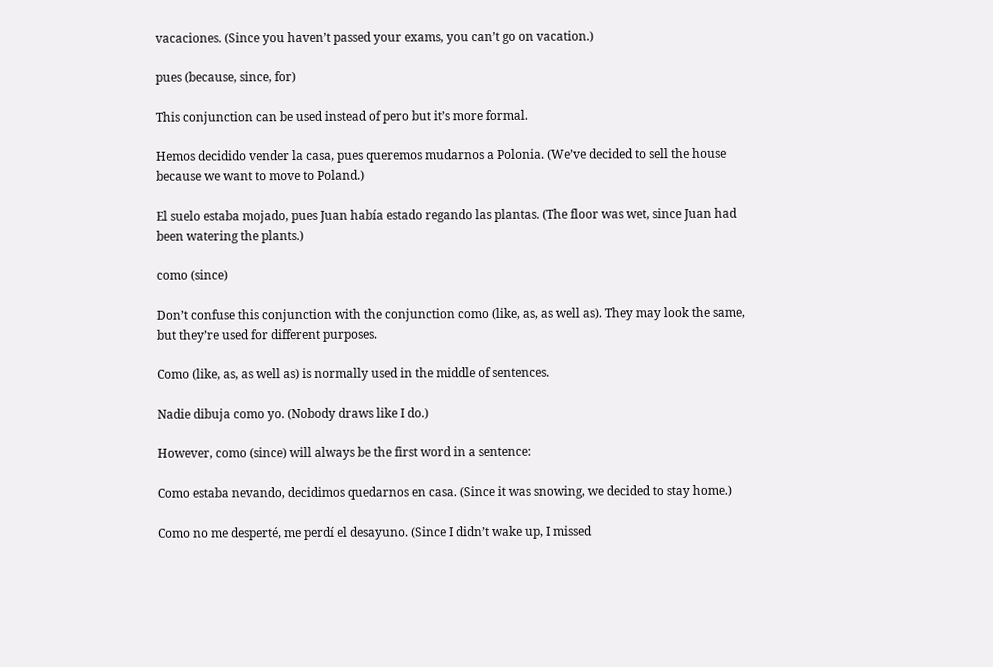vacaciones. (Since you haven’t passed your exams, you can’t go on vacation.)

pues (because, since, for)

This conjunction can be used instead of pero but it’s more formal.

Hemos decidido vender la casa, pues queremos mudarnos a Polonia. (We’ve decided to sell the house because we want to move to Poland.)

El suelo estaba mojado, pues Juan había estado regando las plantas. (The floor was wet, since Juan had been watering the plants.)

como (since)

Don’t confuse this conjunction with the conjunction como (like, as, as well as). They may look the same, but they’re used for different purposes.

Como (like, as, as well as) is normally used in the middle of sentences.

Nadie dibuja como yo. (Nobody draws like I do.)

However, como (since) will always be the first word in a sentence:

Como estaba nevando, decidimos quedarnos en casa. (Since it was snowing, we decided to stay home.)

Como no me desperté, me perdí el desayuno. (Since I didn’t wake up, I missed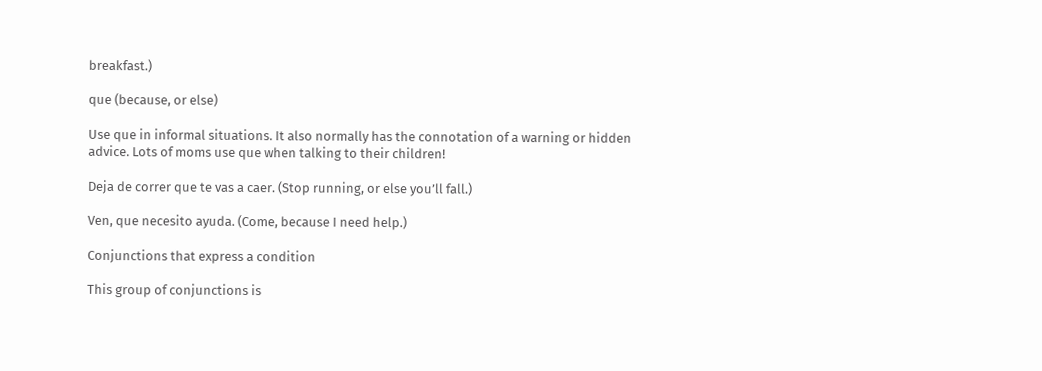breakfast.)

que (because, or else)

Use que in informal situations. It also normally has the connotation of a warning or hidden advice. Lots of moms use que when talking to their children!

Deja de correr que te vas a caer. (Stop running, or else you’ll fall.)

Ven, que necesito ayuda. (Come, because I need help.)

Conjunctions that express a condition

This group of conjunctions is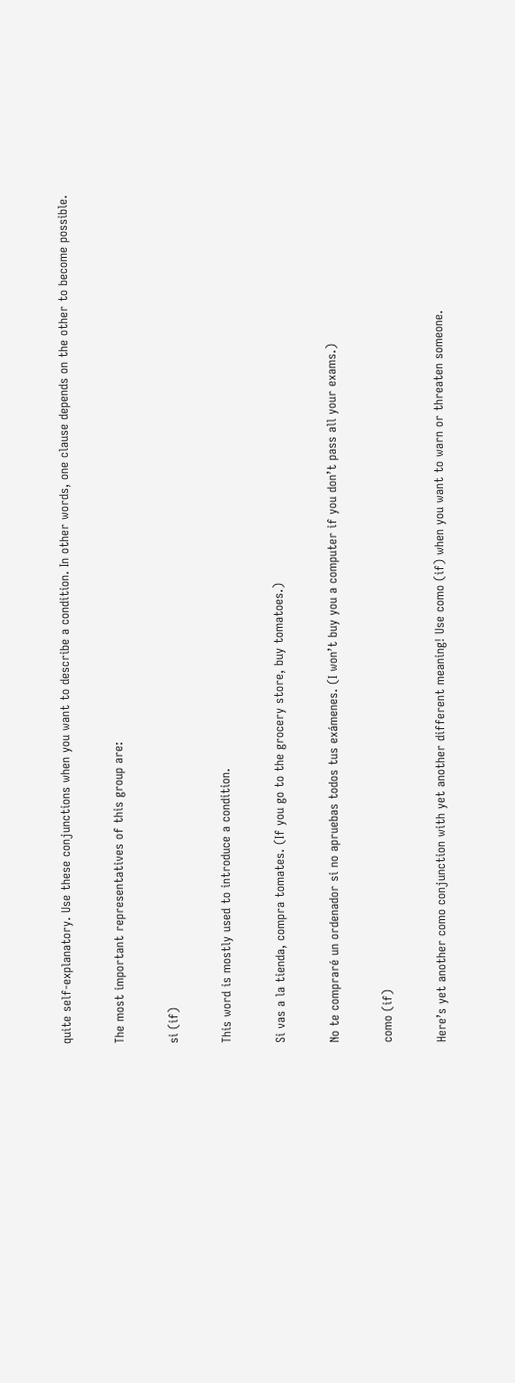quite self-explanatory. Use these conjunctions when you want to describe a condition. In other words, one clause depends on the other to become possible.

The most important representatives of this group are:

si (if)

This word is mostly used to introduce a condition.

Si vas a la tienda, compra tomates. (If you go to the grocery store, buy tomatoes.)

No te compraré un ordenador si no apruebas todos tus exámenes. (I won’t buy you a computer if you don’t pass all your exams.)

como (if)

Here’s yet another como conjunction with yet another different meaning! Use como (if) when you want to warn or threaten someone.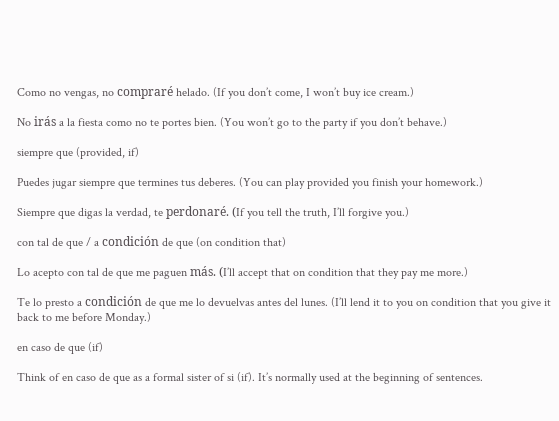Como no vengas, no compraré helado. (If you don’t come, I won’t buy ice cream.)

No irás a la fiesta como no te portes bien. (You won’t go to the party if you don’t behave.)

siempre que (provided, if)

Puedes jugar siempre que termines tus deberes. (You can play provided you finish your homework.)

Siempre que digas la verdad, te perdonaré. (If you tell the truth, I’ll forgive you.)

con tal de que / a condición de que (on condition that)

Lo acepto con tal de que me paguen más. (I’ll accept that on condition that they pay me more.)

Te lo presto a condición de que me lo devuelvas antes del lunes. (I’ll lend it to you on condition that you give it back to me before Monday.)

en caso de que (if)

Think of en caso de que as a formal sister of si (if). It’s normally used at the beginning of sentences.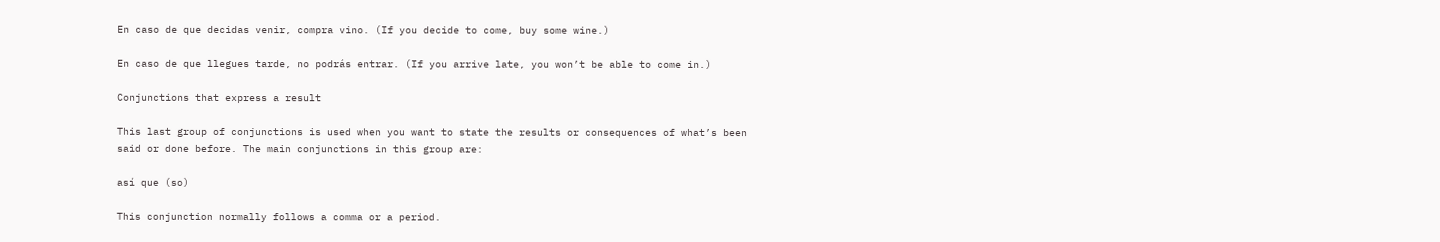En caso de que decidas venir, compra vino. (If you decide to come, buy some wine.)

En caso de que llegues tarde, no podrás entrar. (If you arrive late, you won’t be able to come in.)

Conjunctions that express a result

This last group of conjunctions is used when you want to state the results or consequences of what’s been said or done before. The main conjunctions in this group are:

así que (so)

This conjunction normally follows a comma or a period.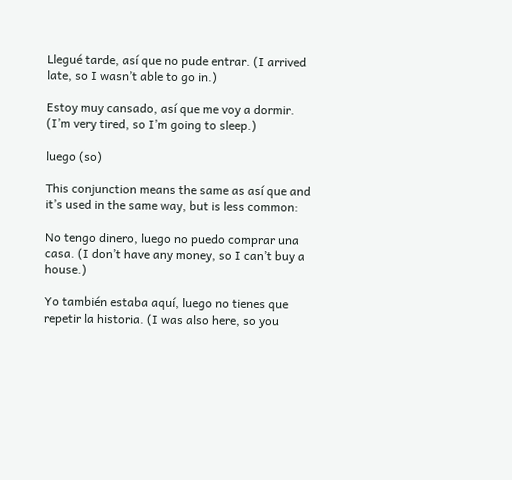Llegué tarde, así que no pude entrar. (I arrived late, so I wasn’t able to go in.)

Estoy muy cansado, así que me voy a dormir. (I’m very tired, so I’m going to sleep.)

luego (so)

This conjunction means the same as así que and it’s used in the same way, but is less common:

No tengo dinero, luego no puedo comprar una casa. (I don’t have any money, so I can’t buy a house.)

Yo también estaba aquí, luego no tienes que repetir la historia. (I was also here, so you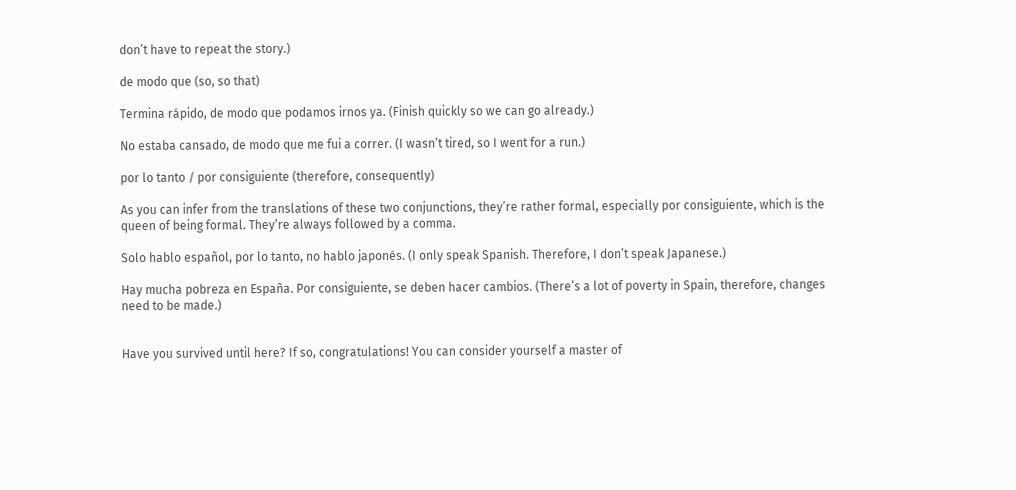don’t have to repeat the story.)

de modo que (so, so that)

Termina rápido, de modo que podamos irnos ya. (Finish quickly so we can go already.)

No estaba cansado, de modo que me fui a correr. (I wasn’t tired, so I went for a run.)

por lo tanto / por consiguiente (therefore, consequently)

As you can infer from the translations of these two conjunctions, they’re rather formal, especially por consiguiente, which is the queen of being formal. They’re always followed by a comma.

Solo hablo español, por lo tanto, no hablo japonés. (I only speak Spanish. Therefore, I don’t speak Japanese.)

Hay mucha pobreza en España. Por consiguiente, se deben hacer cambios. (There’s a lot of poverty in Spain, therefore, changes need to be made.)


Have you survived until here? If so, congratulations! You can consider yourself a master of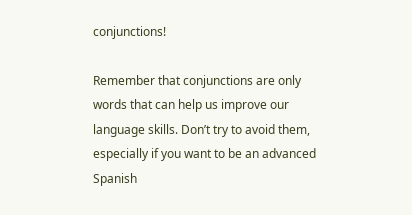conjunctions!

Remember that conjunctions are only words that can help us improve our language skills. Don’t try to avoid them, especially if you want to be an advanced Spanish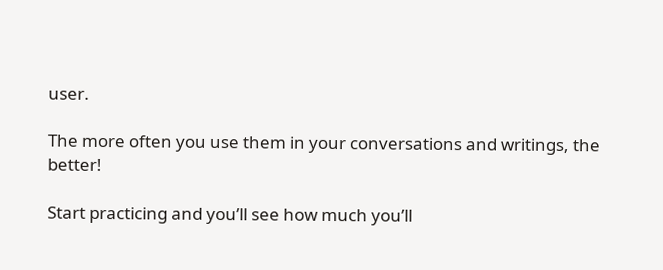user.

The more often you use them in your conversations and writings, the better!

Start practicing and you’ll see how much you’ll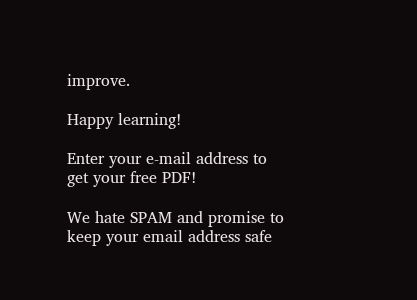improve.

Happy learning!

Enter your e-mail address to get your free PDF!

We hate SPAM and promise to keep your email address safe